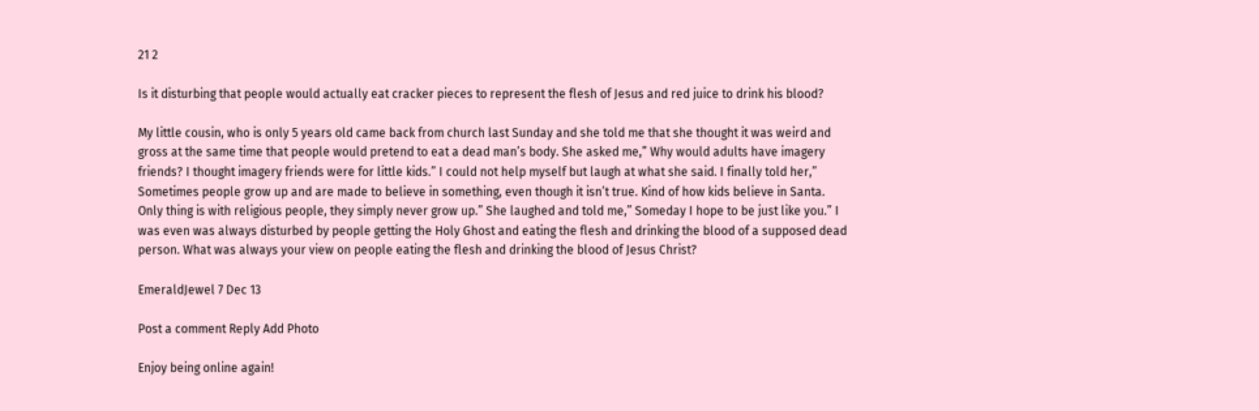21 2

Is it disturbing that people would actually eat cracker pieces to represent the flesh of Jesus and red juice to drink his blood?

My little cousin, who is only 5 years old came back from church last Sunday and she told me that she thought it was weird and gross at the same time that people would pretend to eat a dead man’s body. She asked me,” Why would adults have imagery friends? I thought imagery friends were for little kids.” I could not help myself but laugh at what she said. I finally told her,” Sometimes people grow up and are made to believe in something, even though it isn’t true. Kind of how kids believe in Santa. Only thing is with religious people, they simply never grow up.” She laughed and told me,” Someday I hope to be just like you.” I was even was always disturbed by people getting the Holy Ghost and eating the flesh and drinking the blood of a supposed dead person. What was always your view on people eating the flesh and drinking the blood of Jesus Christ?

EmeraldJewel 7 Dec 13

Post a comment Reply Add Photo

Enjoy being online again!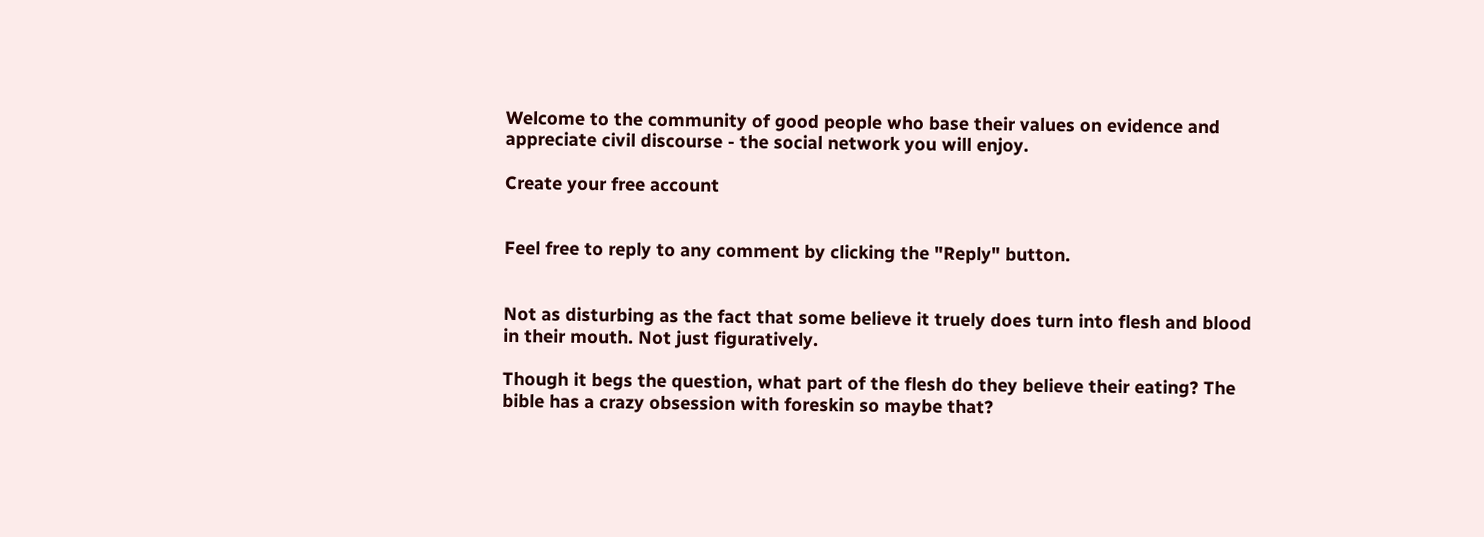Welcome to the community of good people who base their values on evidence and appreciate civil discourse - the social network you will enjoy.

Create your free account


Feel free to reply to any comment by clicking the "Reply" button.


Not as disturbing as the fact that some believe it truely does turn into flesh and blood in their mouth. Not just figuratively.

Though it begs the question, what part of the flesh do they believe their eating? The bible has a crazy obsession with foreskin so maybe that?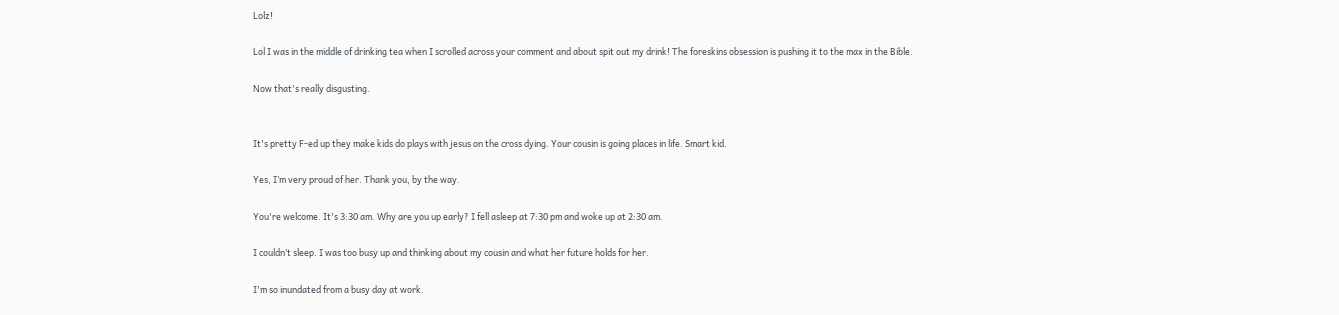Lolz!

Lol I was in the middle of drinking tea when I scrolled across your comment and about spit out my drink! The foreskins obsession is pushing it to the max in the Bible.

Now that's really disgusting.


It's pretty F-ed up they make kids do plays with jesus on the cross dying. Your cousin is going places in life. Smart kid.

Yes, I’m very proud of her. Thank you, by the way.

You're welcome. It's 3:30 am. Why are you up early? I fell asleep at 7:30 pm and woke up at 2:30 am.

I couldn’t sleep. I was too busy up and thinking about my cousin and what her future holds for her.

I'm so inundated from a busy day at work.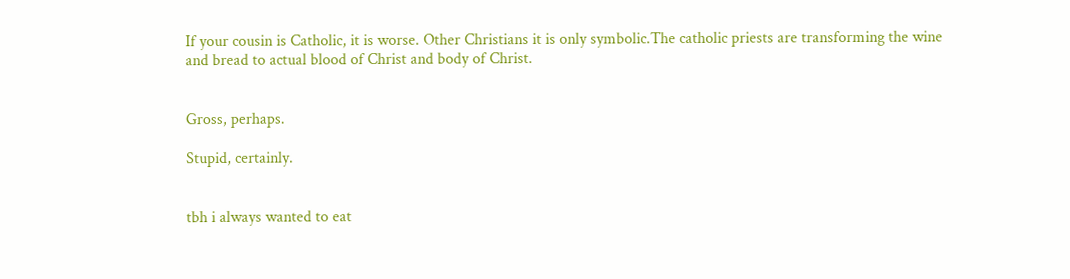If your cousin is Catholic, it is worse. Other Christians it is only symbolic.The catholic priests are transforming the wine and bread to actual blood of Christ and body of Christ.


Gross, perhaps.

Stupid, certainly.


tbh i always wanted to eat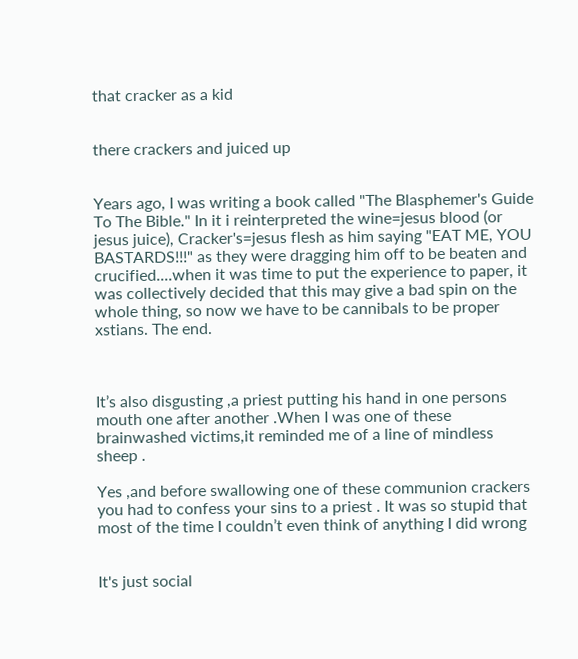that cracker as a kid


there crackers and juiced up


Years ago, I was writing a book called "The Blasphemer's Guide To The Bible." In it i reinterpreted the wine=jesus blood (or jesus juice), Cracker's=jesus flesh as him saying "EAT ME, YOU BASTARDS!!!" as they were dragging him off to be beaten and crucified....when it was time to put the experience to paper, it was collectively decided that this may give a bad spin on the whole thing, so now we have to be cannibals to be proper xstians. The end.



It’s also disgusting ,a priest putting his hand in one persons mouth one after another .When I was one of these brainwashed victims,it reminded me of a line of mindless sheep .

Yes ,and before swallowing one of these communion crackers you had to confess your sins to a priest . It was so stupid that most of the time I couldn’t even think of anything I did wrong


It's just social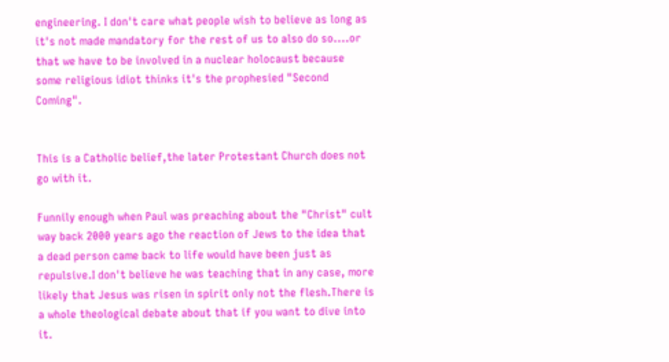engineering. I don't care what people wish to believe as long as it's not made mandatory for the rest of us to also do so....or that we have to be involved in a nuclear holocaust because some religious idiot thinks it's the prophesied "Second Coming".


This is a Catholic belief,the later Protestant Church does not go with it.

Funnily enough when Paul was preaching about the "Christ" cult way back 2000 years ago the reaction of Jews to the idea that a dead person came back to life would have been just as repulsive.I don't believe he was teaching that in any case, more likely that Jesus was risen in spirit only not the flesh.There is a whole theological debate about that if you want to dive into it.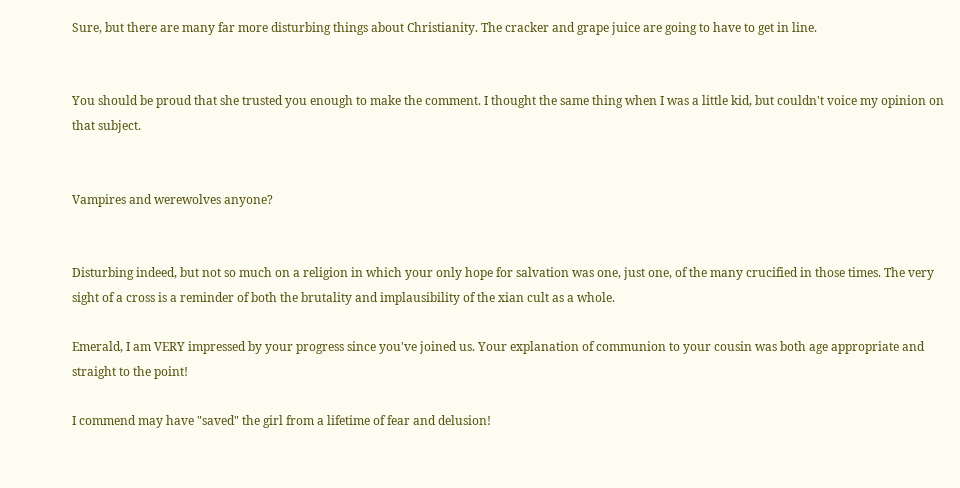Sure, but there are many far more disturbing things about Christianity. The cracker and grape juice are going to have to get in line.


You should be proud that she trusted you enough to make the comment. I thought the same thing when I was a little kid, but couldn't voice my opinion on that subject.


Vampires and werewolves anyone?


Disturbing indeed, but not so much on a religion in which your only hope for salvation was one, just one, of the many crucified in those times. The very sight of a cross is a reminder of both the brutality and implausibility of the xian cult as a whole.

Emerald, I am VERY impressed by your progress since you've joined us. Your explanation of communion to your cousin was both age appropriate and straight to the point!

I commend may have "saved" the girl from a lifetime of fear and delusion!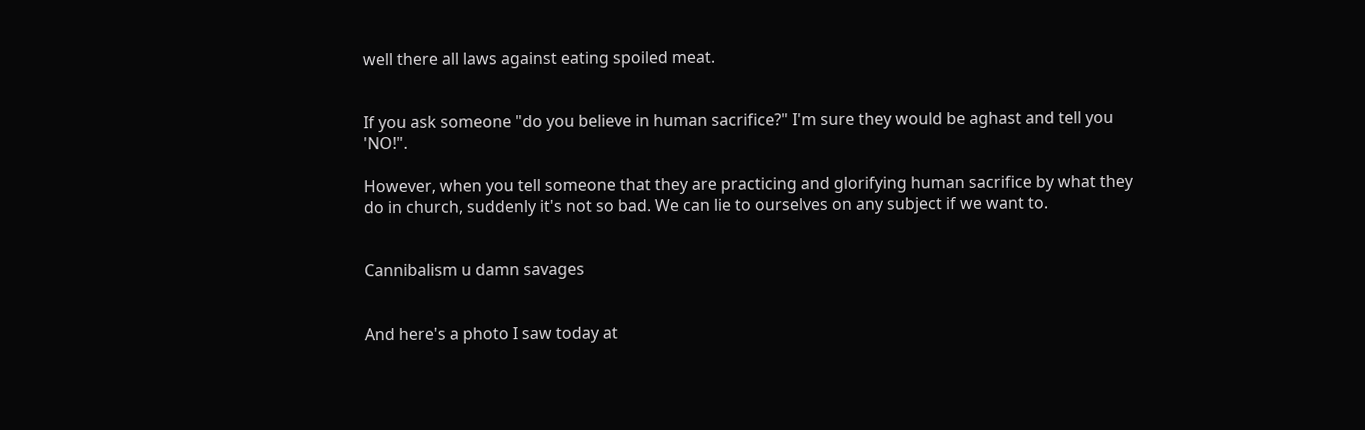well there all laws against eating spoiled meat.


If you ask someone "do you believe in human sacrifice?" I'm sure they would be aghast and tell you 'NO!".

However, when you tell someone that they are practicing and glorifying human sacrifice by what they do in church, suddenly it's not so bad. We can lie to ourselves on any subject if we want to.


Cannibalism u damn savages


And here's a photo I saw today at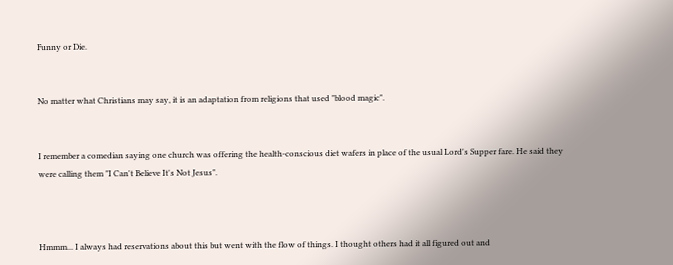Funny or Die.


No matter what Christians may say, it is an adaptation from religions that used "blood magic".


I remember a comedian saying one church was offering the health-conscious diet wafers in place of the usual Lord's Supper fare. He said they were calling them "I Can't Believe It's Not Jesus".



Hmmm... I always had reservations about this but went with the flow of things. I thought others had it all figured out and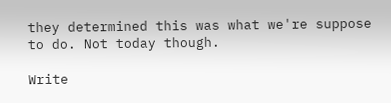they determined this was what we're suppose to do. Not today though.

Write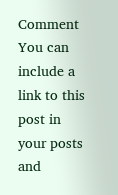Comment
You can include a link to this post in your posts and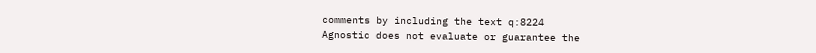comments by including the text q:8224
Agnostic does not evaluate or guarantee the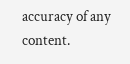accuracy of any content.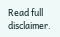Read full disclaimer.